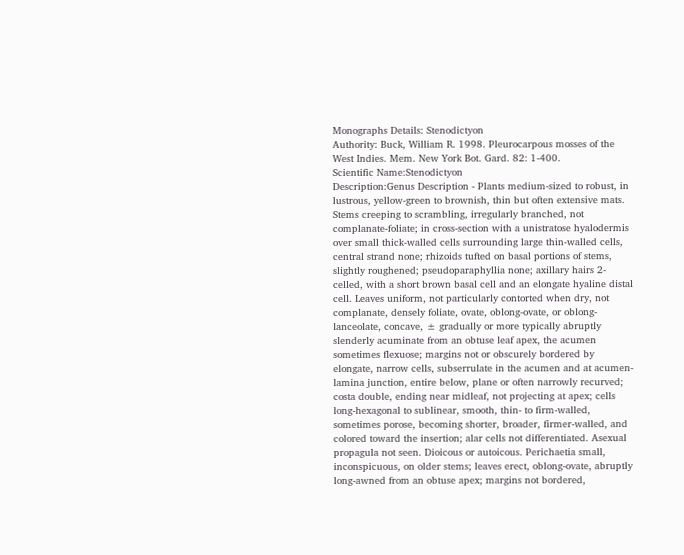Monographs Details: Stenodictyon
Authority: Buck, William R. 1998. Pleurocarpous mosses of the West Indies. Mem. New York Bot. Gard. 82: 1-400.
Scientific Name:Stenodictyon
Description:Genus Description - Plants medium-sized to robust, in lustrous, yellow-green to brownish, thin but often extensive mats. Stems creeping to scrambling, irregularly branched, not complanate-foliate; in cross-section with a unistratose hyalodermis over small thick-walled cells surrounding large thin-walled cells, central strand none; rhizoids tufted on basal portions of stems, slightly roughened; pseudoparaphyllia none; axillary hairs 2-celled, with a short brown basal cell and an elongate hyaline distal cell. Leaves uniform, not particularly contorted when dry, not complanate, densely foliate, ovate, oblong-ovate, or oblong-lanceolate, concave, ± gradually or more typically abruptly slenderly acuminate from an obtuse leaf apex, the acumen sometimes flexuose; margins not or obscurely bordered by elongate, narrow cells, subserrulate in the acumen and at acumen-lamina junction, entire below, plane or often narrowly recurved; costa double, ending near midleaf, not projecting at apex; cells long-hexagonal to sublinear, smooth, thin- to firm-walled, sometimes porose, becoming shorter, broader, firmer-walled, and colored toward the insertion; alar cells not differentiated. Asexual propagula not seen. Dioicous or autoicous. Perichaetia small, inconspicuous, on older stems; leaves erect, oblong-ovate, abruptly long-awned from an obtuse apex; margins not bordered,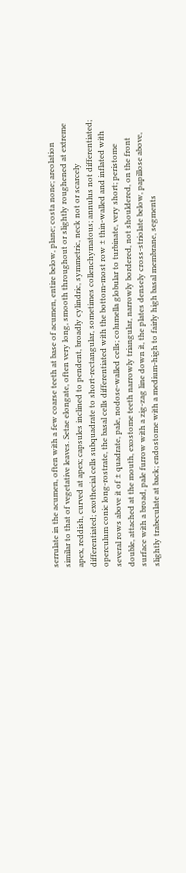serrulate in the acumen, often with a few coarse teeth at base of acumen, entire below, plane; costa none; areolation similar to that of vegetative leaves. Setae elongate, often very long, smooth throughout or slightly roughened at extreme apex, reddish, curved at apex; capsules inclined to pendent, broadly cylindric, symmetric, neck not or scarcely differentiated; exothecial cells subquadrate to short-rectangular, sometimes collenchymatous; annulus not differentiated; operculum conic long-rostrate, the basal cells differentiated with the bottom-most row ± thin-walled and inflated with several rows above it of ± quadrate, pale, nodose-walled cells; columella globular to turbinate, very short; peristome double, attached at the mouth, exostome teeth narrowly triangular, narrowly bordered, not shouldered, on the front surface with a broad, pale furrow with a zig-zag line down it, the plates densely cross-striolate below, papillose above, slightly trabeculate at back; endostome with a medium-high to fairly high basal membrane, segments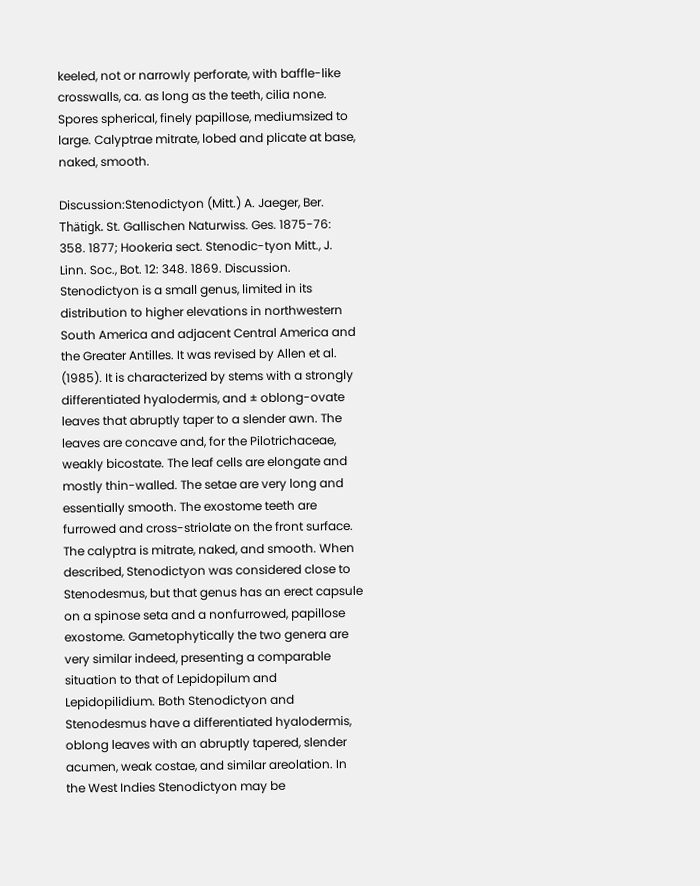keeled, not or narrowly perforate, with baffle-like crosswalls, ca. as long as the teeth, cilia none. Spores spherical, finely papillose, mediumsized to large. Calyptrae mitrate, lobed and plicate at base, naked, smooth.

Discussion:Stenodictyon (Mitt.) A. Jaeger, Ber. Thätigk. St. Gallischen Naturwiss. Ges. 1875-76: 358. 1877; Hookeria sect. Stenodic-tyon Mitt., J. Linn. Soc., Bot. 12: 348. 1869. Discussion. Stenodictyon is a small genus, limited in its distribution to higher elevations in northwestern South America and adjacent Central America and the Greater Antilles. It was revised by Allen et al. (1985). It is characterized by stems with a strongly differentiated hyalodermis, and ± oblong-ovate leaves that abruptly taper to a slender awn. The leaves are concave and, for the Pilotrichaceae, weakly bicostate. The leaf cells are elongate and mostly thin-walled. The setae are very long and essentially smooth. The exostome teeth are furrowed and cross-striolate on the front surface. The calyptra is mitrate, naked, and smooth. When described, Stenodictyon was considered close to Stenodesmus, but that genus has an erect capsule on a spinose seta and a nonfurrowed, papillose exostome. Gametophytically the two genera are very similar indeed, presenting a comparable situation to that of Lepidopilum and Lepidopilidium. Both Stenodictyon and Stenodesmus have a differentiated hyalodermis, oblong leaves with an abruptly tapered, slender acumen, weak costae, and similar areolation. In the West Indies Stenodictyon may be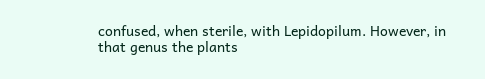confused, when sterile, with Lepidopilum. However, in that genus the plants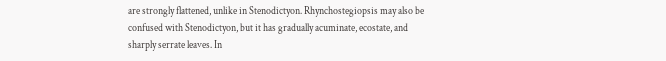are strongly flattened, unlike in Stenodictyon. Rhynchostegiopsis may also be confused with Stenodictyon, but it has gradually acuminate, ecostate, and sharply serrate leaves. In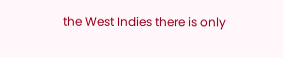the West Indies there is only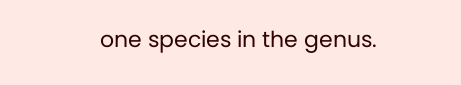one species in the genus.